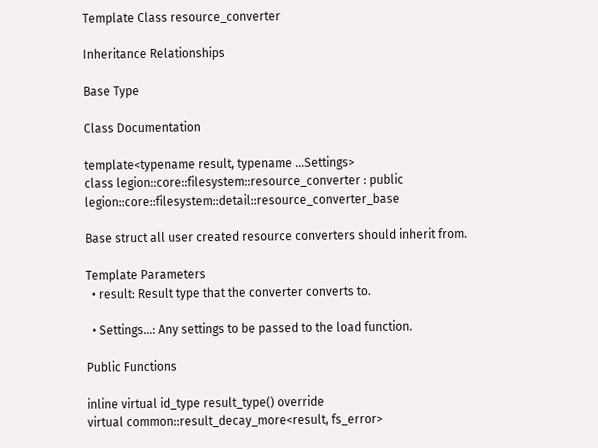Template Class resource_converter

Inheritance Relationships

Base Type

Class Documentation

template<typename result, typename ...Settings>
class legion::core::filesystem::resource_converter : public legion::core::filesystem::detail::resource_converter_base

Base struct all user created resource converters should inherit from.

Template Parameters
  • result: Result type that the converter converts to.

  • Settings...: Any settings to be passed to the load function.

Public Functions

inline virtual id_type result_type() override
virtual common::result_decay_more<result, fs_error>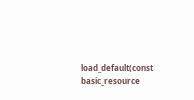load_default(const basic_resource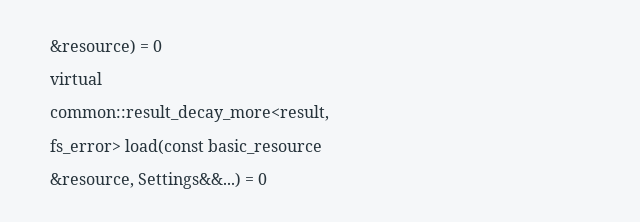&resource) = 0
virtual common::result_decay_more<result, fs_error> load(const basic_resource &resource, Settings&&...) = 0